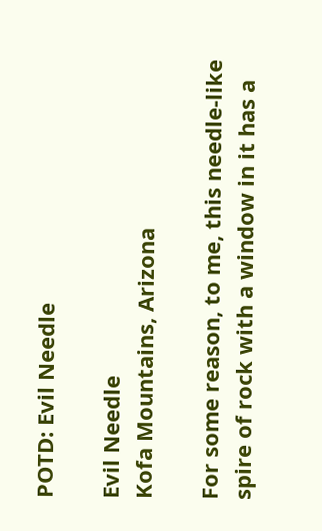POTD: Evil Needle

Evil Needle
Kofa Mountains, Arizona

For some reason, to me, this needle-like spire of rock with a window in it has a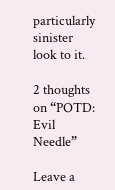particularly sinister look to it.

2 thoughts on “POTD: Evil Needle”

Leave a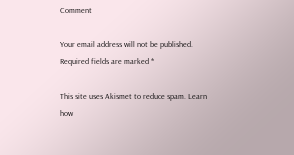Comment

Your email address will not be published. Required fields are marked *

This site uses Akismet to reduce spam. Learn how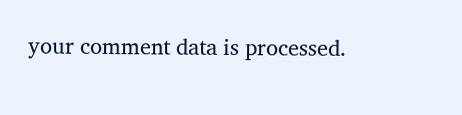your comment data is processed.